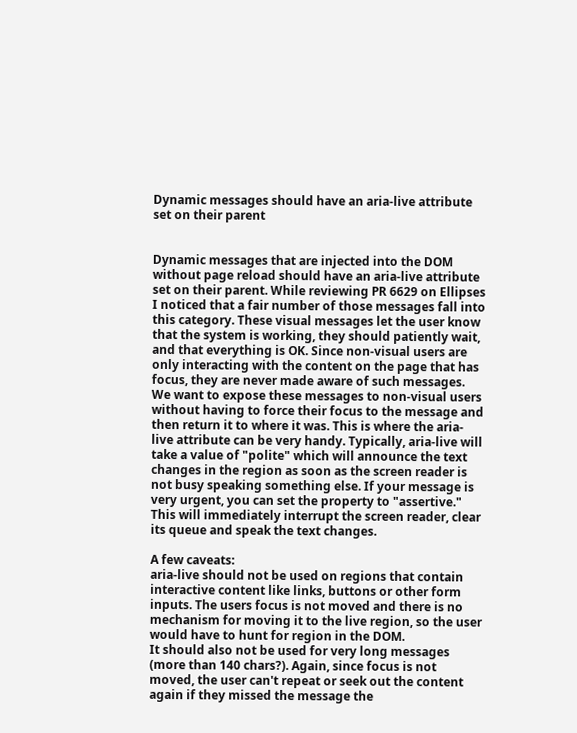Dynamic messages should have an aria-live attribute set on their parent


Dynamic messages that are injected into the DOM without page reload should have an aria-live attribute set on their parent. While reviewing PR 6629 on Ellipses I noticed that a fair number of those messages fall into this category. These visual messages let the user know that the system is working, they should patiently wait, and that everything is OK. Since non-visual users are only interacting with the content on the page that has focus, they are never made aware of such messages. We want to expose these messages to non-visual users without having to force their focus to the message and then return it to where it was. This is where the aria-live attribute can be very handy. Typically, aria-live will take a value of "polite" which will announce the text changes in the region as soon as the screen reader is not busy speaking something else. If your message is very urgent, you can set the property to "assertive." This will immediately interrupt the screen reader, clear its queue and speak the text changes.

A few caveats:
aria-live should not be used on regions that contain interactive content like links, buttons or other form inputs. The users focus is not moved and there is no mechanism for moving it to the live region, so the user would have to hunt for region in the DOM.
It should also not be used for very long messages (more than 140 chars?). Again, since focus is not moved, the user can't repeat or seek out the content again if they missed the message the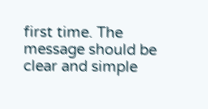first time. The message should be clear and simple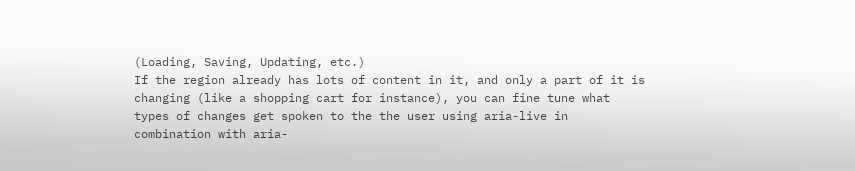(Loading, Saving, Updating, etc.)
If the region already has lots of content in it, and only a part of it is changing (like a shopping cart for instance), you can fine tune what types of changes get spoken to the the user using aria-live in combination with aria-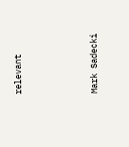relevant




Mark Sadecki